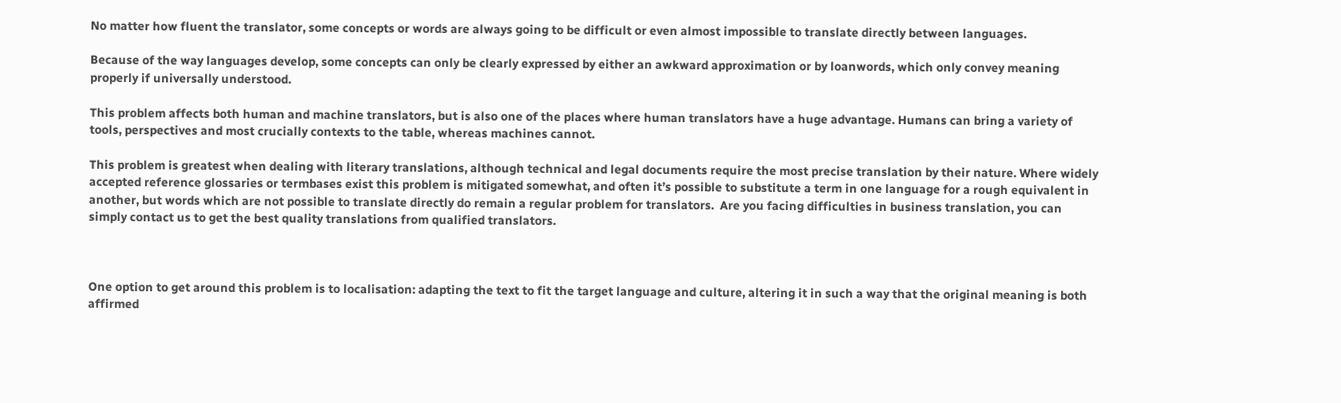No matter how fluent the translator, some concepts or words are always going to be difficult or even almost impossible to translate directly between languages.

Because of the way languages develop, some concepts can only be clearly expressed by either an awkward approximation or by loanwords, which only convey meaning properly if universally understood.

This problem affects both human and machine translators, but is also one of the places where human translators have a huge advantage. Humans can bring a variety of tools, perspectives and most crucially contexts to the table, whereas machines cannot.

This problem is greatest when dealing with literary translations, although technical and legal documents require the most precise translation by their nature. Where widely accepted reference glossaries or termbases exist this problem is mitigated somewhat, and often it’s possible to substitute a term in one language for a rough equivalent in another, but words which are not possible to translate directly do remain a regular problem for translators.  Are you facing difficulties in business translation, you can simply contact us to get the best quality translations from qualified translators.



One option to get around this problem is to localisation: adapting the text to fit the target language and culture, altering it in such a way that the original meaning is both affirmed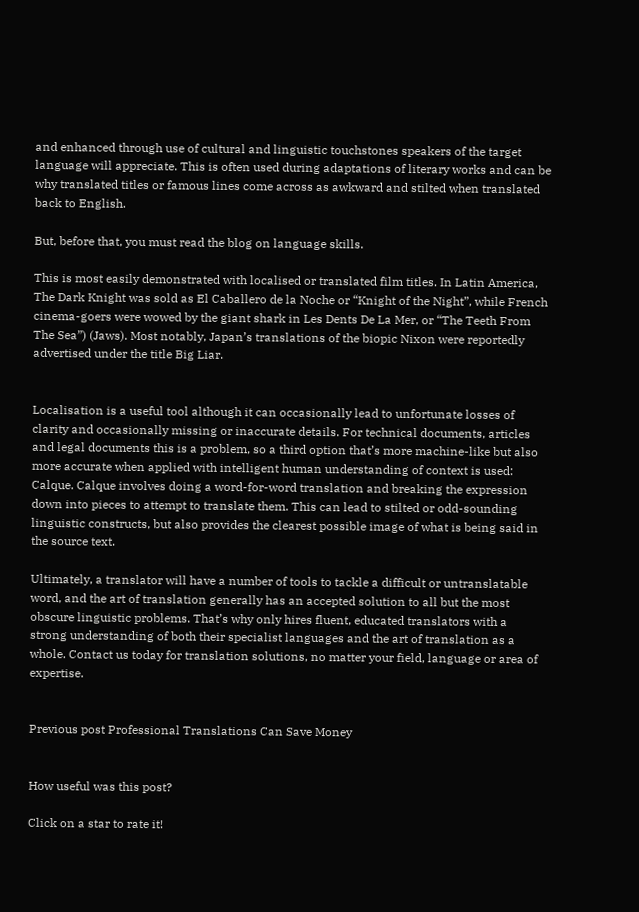and enhanced through use of cultural and linguistic touchstones speakers of the target language will appreciate. This is often used during adaptations of literary works and can be why translated titles or famous lines come across as awkward and stilted when translated back to English.

But, before that, you must read the blog on language skills.

This is most easily demonstrated with localised or translated film titles. In Latin America, The Dark Knight was sold as El Caballero de la Noche or “Knight of the Night”, while French cinema-goers were wowed by the giant shark in Les Dents De La Mer, or “The Teeth From The Sea”) (Jaws). Most notably, Japan’s translations of the biopic Nixon were reportedly advertised under the title Big Liar.


Localisation is a useful tool although it can occasionally lead to unfortunate losses of clarity and occasionally missing or inaccurate details. For technical documents, articles and legal documents this is a problem, so a third option that’s more machine-like but also more accurate when applied with intelligent human understanding of context is used: Calque. Calque involves doing a word-for-word translation and breaking the expression down into pieces to attempt to translate them. This can lead to stilted or odd-sounding linguistic constructs, but also provides the clearest possible image of what is being said in the source text.

Ultimately, a translator will have a number of tools to tackle a difficult or untranslatable word, and the art of translation generally has an accepted solution to all but the most obscure linguistic problems. That’s why only hires fluent, educated translators with a strong understanding of both their specialist languages and the art of translation as a whole. Contact us today for translation solutions, no matter your field, language or area of expertise.


Previous post Professional Translations Can Save Money


How useful was this post?

Click on a star to rate it!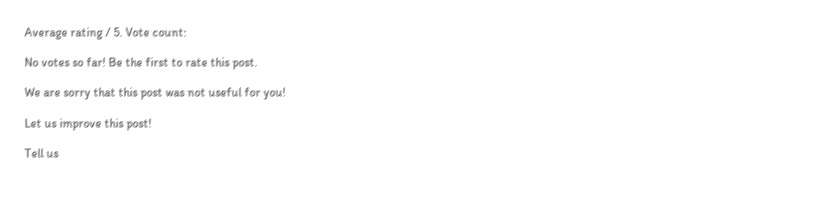Average rating / 5. Vote count:

No votes so far! Be the first to rate this post.

We are sorry that this post was not useful for you!

Let us improve this post!

Tell us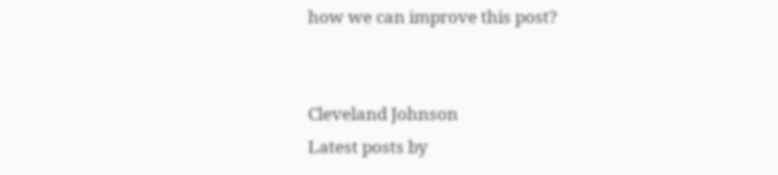how we can improve this post?


Cleveland Johnson
Latest posts by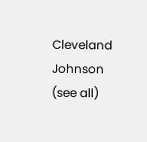Cleveland Johnson (see all)